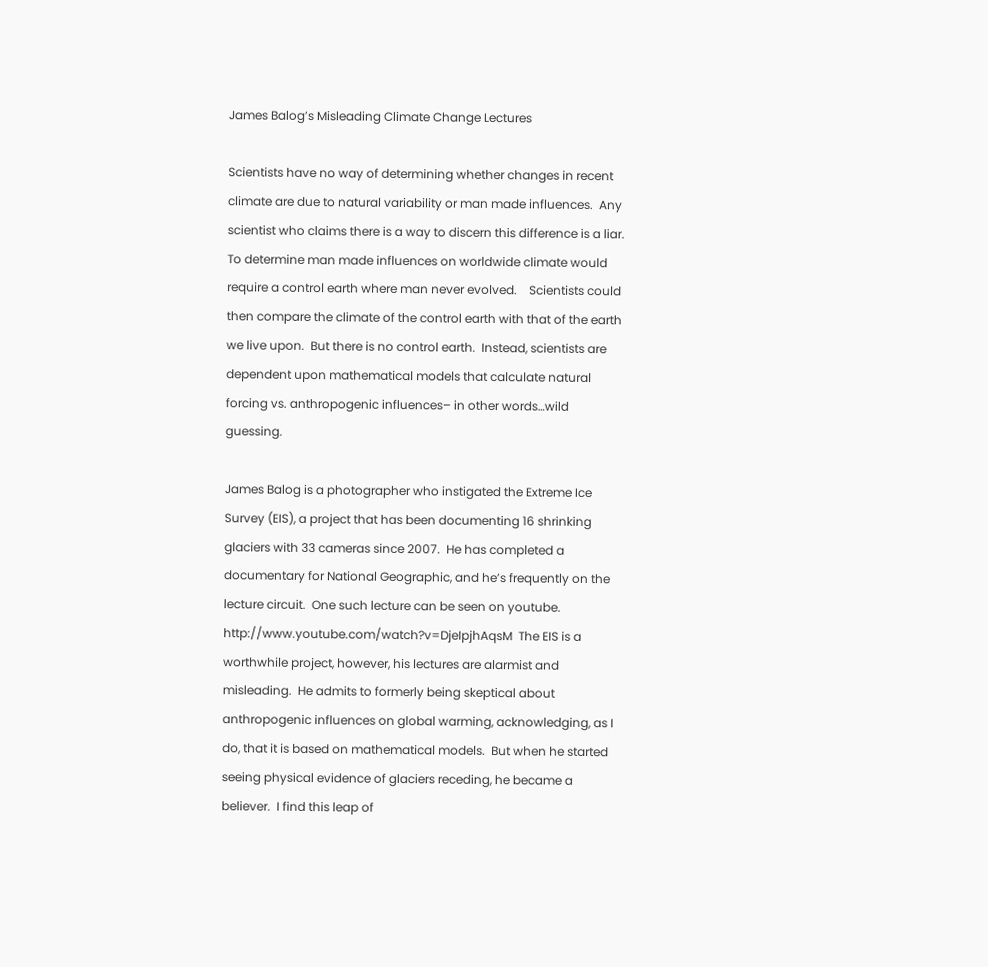James Balog’s Misleading Climate Change Lectures

Scientists have no way of determining whether changes in recent climate are due to natural variability or man made influences.  Any scientist who claims there is a way to discern this difference is a liar.  To determine man made influences on worldwide climate would require a control earth where man never evolved.    Scientists could then compare the climate of the control earth with that of the earth we live upon.  But there is no control earth.  Instead, scientists are dependent upon mathematical models that calculate natural forcing vs. anthropogenic influences– in other words…wild guessing.

James Balog is a photographer who instigated the Extreme Ice Survey (EIS), a project that has been documenting 16 shrinking glaciers with 33 cameras since 2007.  He has completed a documentary for National Geographic, and he’s frequently on the lecture circuit.  One such lecture can be seen on youtube. http://www.youtube.com/watch?v=DjeIpjhAqsM  The EIS is a worthwhile project, however, his lectures are alarmist and misleading.  He admits to formerly being skeptical about anthropogenic influences on global warming, acknowledging, as I do, that it is based on mathematical models.  But when he started seeing physical evidence of glaciers receding, he became a believer.  I find this leap of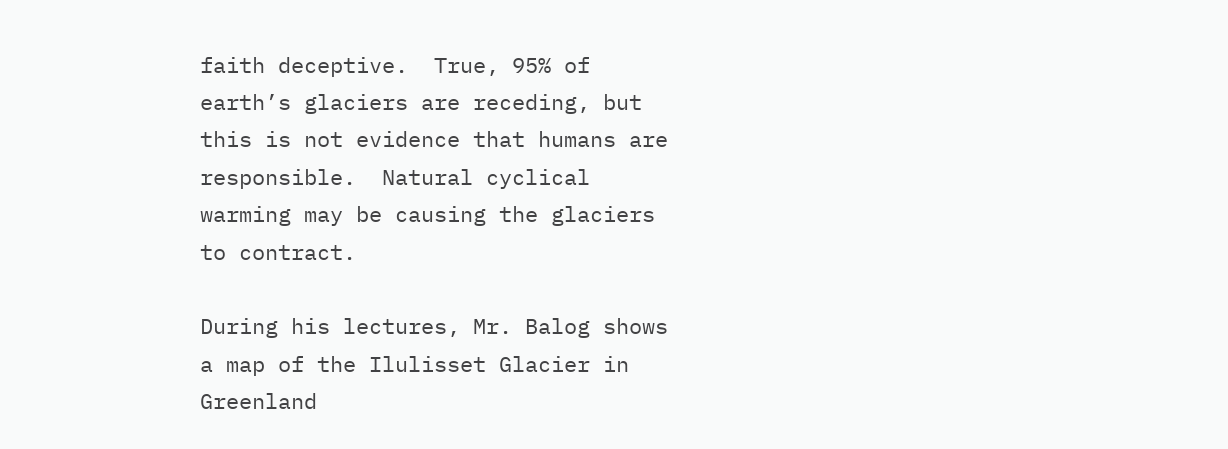faith deceptive.  True, 95% of earth’s glaciers are receding, but this is not evidence that humans are responsible.  Natural cyclical warming may be causing the glaciers to contract.

During his lectures, Mr. Balog shows a map of the Ilulisset Glacier in Greenland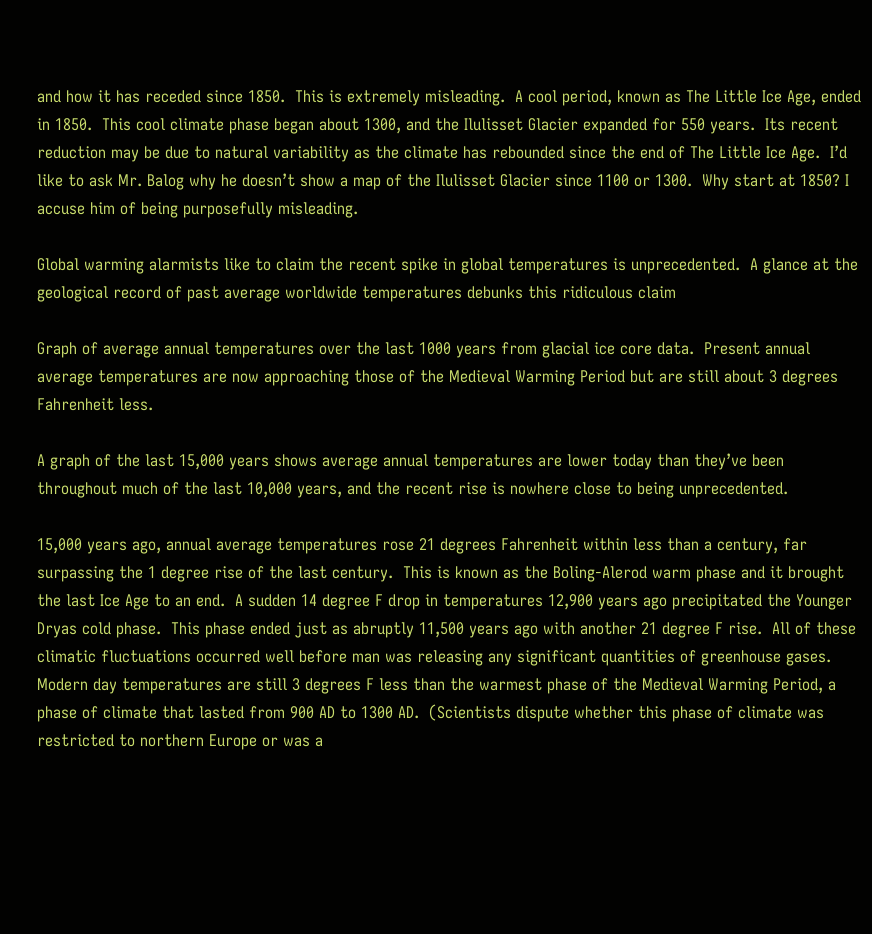and how it has receded since 1850.  This is extremely misleading.  A cool period, known as The Little Ice Age, ended in 1850.  This cool climate phase began about 1300, and the Ilulisset Glacier expanded for 550 years.  Its recent reduction may be due to natural variability as the climate has rebounded since the end of The Little Ice Age.  I’d like to ask Mr. Balog why he doesn’t show a map of the Ilulisset Glacier since 1100 or 1300.  Why start at 1850? I accuse him of being purposefully misleading.

Global warming alarmists like to claim the recent spike in global temperatures is unprecedented.  A glance at the geological record of past average worldwide temperatures debunks this ridiculous claim

Graph of average annual temperatures over the last 1000 years from glacial ice core data.  Present annual average temperatures are now approaching those of the Medieval Warming Period but are still about 3 degrees Fahrenheit less.

A graph of the last 15,000 years shows average annual temperatures are lower today than they’ve been throughout much of the last 10,000 years, and the recent rise is nowhere close to being unprecedented.

15,000 years ago, annual average temperatures rose 21 degrees Fahrenheit within less than a century, far surpassing the 1 degree rise of the last century.  This is known as the Boling-Alerod warm phase and it brought the last Ice Age to an end.  A sudden 14 degree F drop in temperatures 12,900 years ago precipitated the Younger Dryas cold phase.  This phase ended just as abruptly 11,500 years ago with another 21 degree F rise.  All of these climatic fluctuations occurred well before man was releasing any significant quantities of greenhouse gases.  Modern day temperatures are still 3 degrees F less than the warmest phase of the Medieval Warming Period, a phase of climate that lasted from 900 AD to 1300 AD.  (Scientists dispute whether this phase of climate was restricted to northern Europe or was a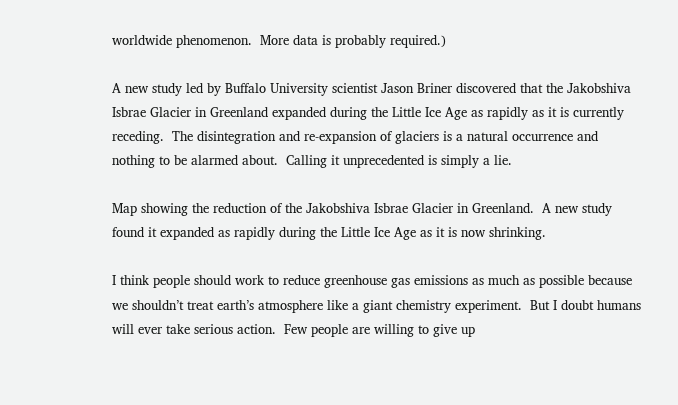worldwide phenomenon.  More data is probably required.)

A new study led by Buffalo University scientist Jason Briner discovered that the Jakobshiva Isbrae Glacier in Greenland expanded during the Little Ice Age as rapidly as it is currently receding.  The disintegration and re-expansion of glaciers is a natural occurrence and nothing to be alarmed about.  Calling it unprecedented is simply a lie.

Map showing the reduction of the Jakobshiva Isbrae Glacier in Greenland.  A new study found it expanded as rapidly during the Little Ice Age as it is now shrinking.

I think people should work to reduce greenhouse gas emissions as much as possible because we shouldn’t treat earth’s atmosphere like a giant chemistry experiment.  But I doubt humans will ever take serious action.  Few people are willing to give up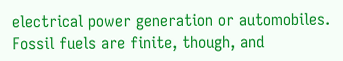electrical power generation or automobiles.  Fossil fuels are finite, though, and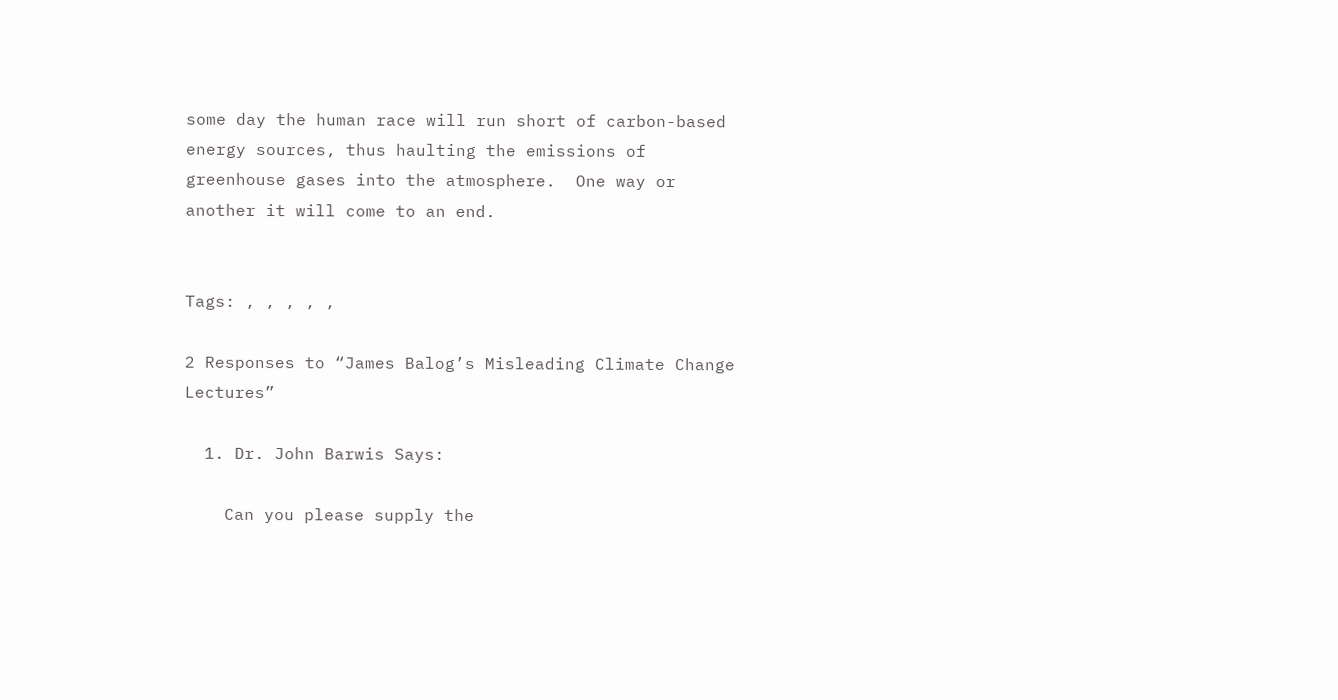some day the human race will run short of carbon-based energy sources, thus haulting the emissions of greenhouse gases into the atmosphere.  One way or another it will come to an end.


Tags: , , , , ,

2 Responses to “James Balog’s Misleading Climate Change Lectures”

  1. Dr. John Barwis Says:

    Can you please supply the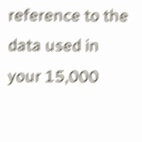reference to the data used in your 15,000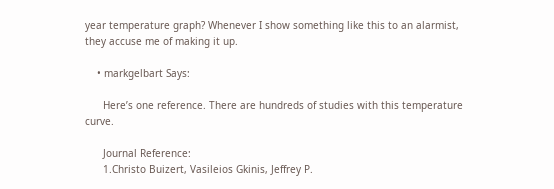year temperature graph? Whenever I show something like this to an alarmist, they accuse me of making it up.

    • markgelbart Says:

      Here’s one reference. There are hundreds of studies with this temperature curve.

      Journal Reference:
      1.Christo Buizert, Vasileios Gkinis, Jeffrey P.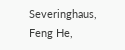Severinghaus, Feng He,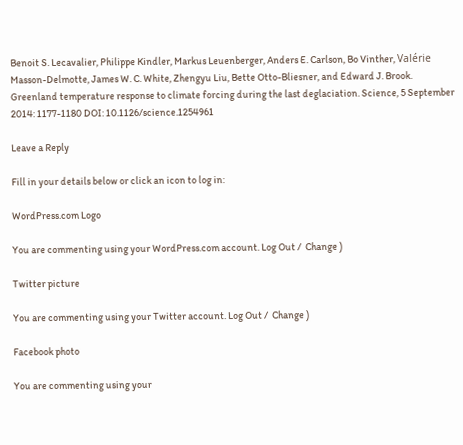Benoit S. Lecavalier, Philippe Kindler, Markus Leuenberger, Anders E. Carlson, Bo Vinther, Valérie Masson-Delmotte, James W. C. White, Zhengyu Liu, Bette Otto-Bliesner, and Edward J. Brook. Greenland temperature response to climate forcing during the last deglaciation. Science, 5 September 2014: 1177-1180 DOI: 10.1126/science.1254961

Leave a Reply

Fill in your details below or click an icon to log in:

WordPress.com Logo

You are commenting using your WordPress.com account. Log Out /  Change )

Twitter picture

You are commenting using your Twitter account. Log Out /  Change )

Facebook photo

You are commenting using your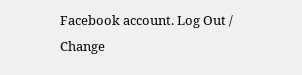Facebook account. Log Out /  Change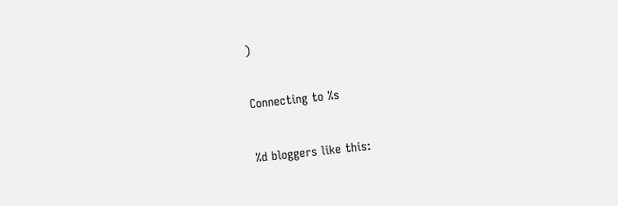)

Connecting to %s

%d bloggers like this: